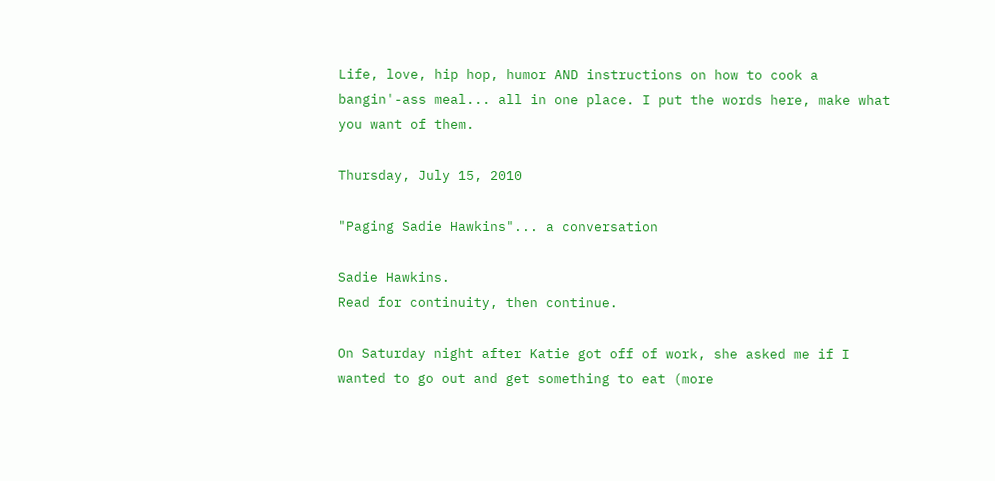Life, love, hip hop, humor AND instructions on how to cook a bangin'-ass meal... all in one place. I put the words here, make what you want of them.

Thursday, July 15, 2010

"Paging Sadie Hawkins"... a conversation

Sadie Hawkins.
Read for continuity, then continue.

On Saturday night after Katie got off of work, she asked me if I wanted to go out and get something to eat (more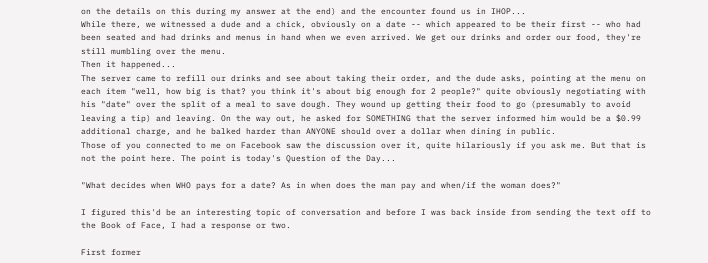on the details on this during my answer at the end) and the encounter found us in IHOP...
While there, we witnessed a dude and a chick, obviously on a date -- which appeared to be their first -- who had been seated and had drinks and menus in hand when we even arrived. We get our drinks and order our food, they're still mumbling over the menu.
Then it happened...
The server came to refill our drinks and see about taking their order, and the dude asks, pointing at the menu on each item "well, how big is that? you think it's about big enough for 2 people?" quite obviously negotiating with his "date" over the split of a meal to save dough. They wound up getting their food to go (presumably to avoid leaving a tip) and leaving. On the way out, he asked for SOMETHING that the server informed him would be a $0.99 additional charge, and he balked harder than ANYONE should over a dollar when dining in public.
Those of you connected to me on Facebook saw the discussion over it, quite hilariously if you ask me. But that is not the point here. The point is today's Question of the Day...

"What decides when WHO pays for a date? As in when does the man pay and when/if the woman does?"

I figured this'd be an interesting topic of conversation and before I was back inside from sending the text off to the Book of Face, I had a response or two.

First former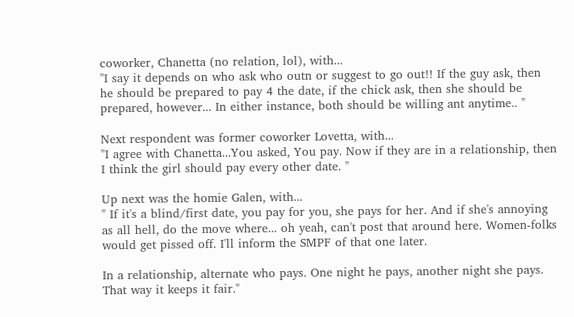coworker, Chanetta (no relation, lol), with...
"I say it depends on who ask who outn or suggest to go out!! If the guy ask, then he should be prepared to pay 4 the date, if the chick ask, then she should be prepared, however... In either instance, both should be willing ant anytime.. "

Next respondent was former coworker Lovetta, with...
"I agree with Chanetta...You asked, You pay. Now if they are in a relationship, then I think the girl should pay every other date. "

Up next was the homie Galen, with...
" If it's a blind/first date, you pay for you, she pays for her. And if she's annoying as all hell, do the move where... oh yeah, can't post that around here. Women-folks would get pissed off. I'll inform the SMPF of that one later.

In a relationship, alternate who pays. One night he pays, another night she pays. That way it keeps it fair."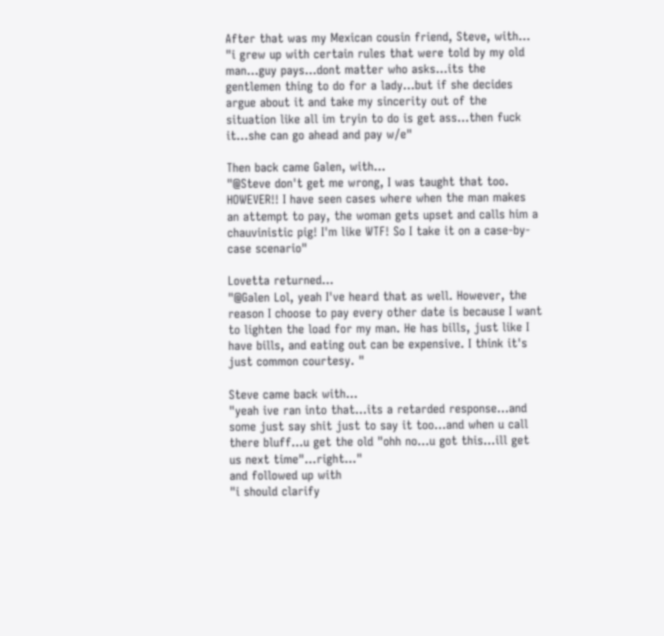After that was my Mexican cousin friend, Steve, with...
"i grew up with certain rules that were told by my old man...guy pays...dont matter who asks...its the gentlemen thing to do for a lady...but if she decides argue about it and take my sincerity out of the situation like all im tryin to do is get ass...then fuck it...she can go ahead and pay w/e"

Then back came Galen, with...
"@Steve don't get me wrong, I was taught that too. HOWEVER!! I have seen cases where when the man makes an attempt to pay, the woman gets upset and calls him a chauvinistic pig! I'm like WTF! So I take it on a case-by-case scenario"

Lovetta returned...
"@Galen Lol, yeah I've heard that as well. However, the reason I choose to pay every other date is because I want to lighten the load for my man. He has bills, just like I have bills, and eating out can be expensive. I think it's just common courtesy. "

Steve came back with...
"yeah ive ran into that...its a retarded response...and some just say shit just to say it too...and when u call there bluff...u get the old "ohh no...u got this...ill get us next time"...right..."
and followed up with
"i should clarify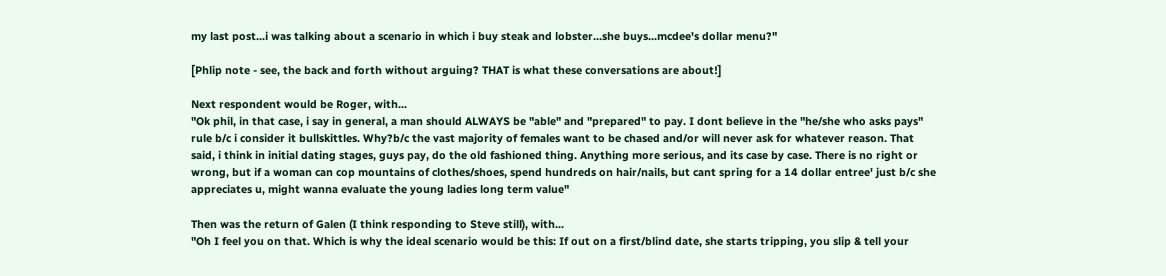my last post...i was talking about a scenario in which i buy steak and lobster...she buys...mcdee's dollar menu?"

[Phlip note - see, the back and forth without arguing? THAT is what these conversations are about!]

Next respondent would be Roger, with...
"Ok phil, in that case, i say in general, a man should ALWAYS be "able" and "prepared" to pay. I dont believe in the "he/she who asks pays" rule b/c i consider it bullskittles. Why?b/c the vast majority of females want to be chased and/or will never ask for whatever reason. That said, i think in initial dating stages, guys pay, do the old fashioned thing. Anything more serious, and its case by case. There is no right or wrong, but if a woman can cop mountains of clothes/shoes, spend hundreds on hair/nails, but cant spring for a 14 dollar entree' just b/c she appreciates u, might wanna evaluate the young ladies long term value"

Then was the return of Galen (I think responding to Steve still), with...
"Oh I feel you on that. Which is why the ideal scenario would be this: If out on a first/blind date, she starts tripping, you slip & tell your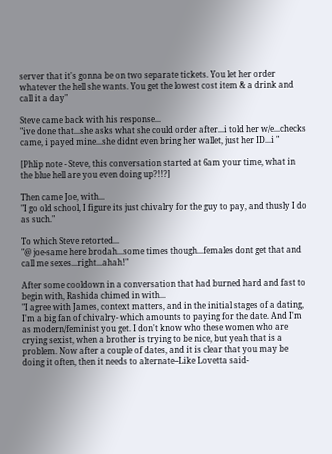server that it's gonna be on two separate tickets. You let her order whatever the hell she wants. You get the lowest cost item & a drink and call it a day"

Steve came back with his response...
"ive done that...she asks what she could order after...i told her w/e...checks came, i payed mine...she didnt even bring her wallet, just her ID...i "

[Phlip note - Steve, this conversation started at 6am your time, what in the blue hell are you even doing up?!!?]

Then came Joe, with...
"I go old school, I figure its just chivalry for the guy to pay, and thusly I do as such."

To which Steve retorted...
"@ joe-same here brodah...some times though...females dont get that and call me sexes...right...ahah!"

After some cooldown in a conversation that had burned hard and fast to begin with, Rashida chimed in with...
"I agree with James, context matters, and in the initial stages of a dating, I'm a big fan of chivalry- which amounts to paying for the date. And I'm as modern/feminist you get. I don't know who these women who are crying sexist, when a brother is trying to be nice, but yeah that is a problem. Now after a couple of dates, and it is clear that you may be doing it often, then it needs to alternate--Like Lovetta said-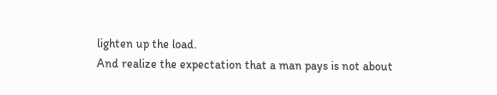lighten up the load.
And realize the expectation that a man pays is not about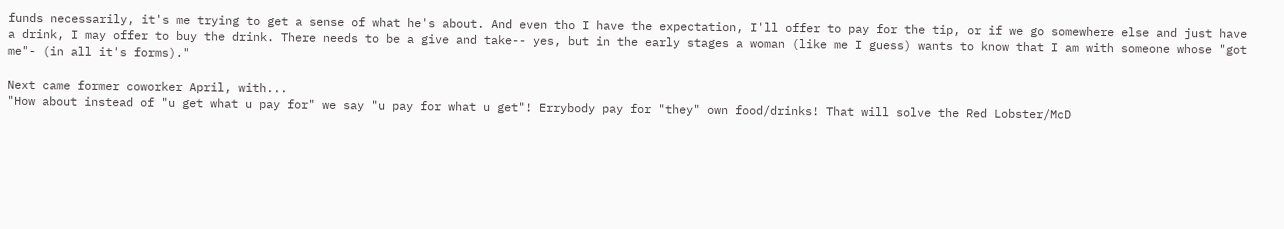funds necessarily, it's me trying to get a sense of what he's about. And even tho I have the expectation, I'll offer to pay for the tip, or if we go somewhere else and just have a drink, I may offer to buy the drink. There needs to be a give and take-- yes, but in the early stages a woman (like me I guess) wants to know that I am with someone whose "got me"- (in all it's forms)."

Next came former coworker April, with...
"How about instead of "u get what u pay for" we say "u pay for what u get"! Errybody pay for "they" own food/drinks! That will solve the Red Lobster/McD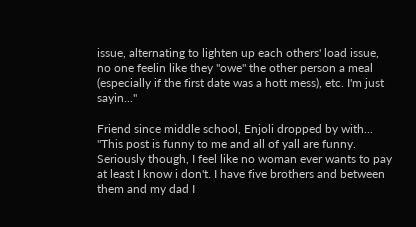issue, alternating to lighten up each others' load issue, no one feelin like they "owe" the other person a meal (especially if the first date was a hott mess), etc. I'm just sayin..."

Friend since middle school, Enjoli dropped by with...
"This post is funny to me and all of yall are funny. Seriously though, I feel like no woman ever wants to pay at least I know i don't. I have five brothers and between them and my dad I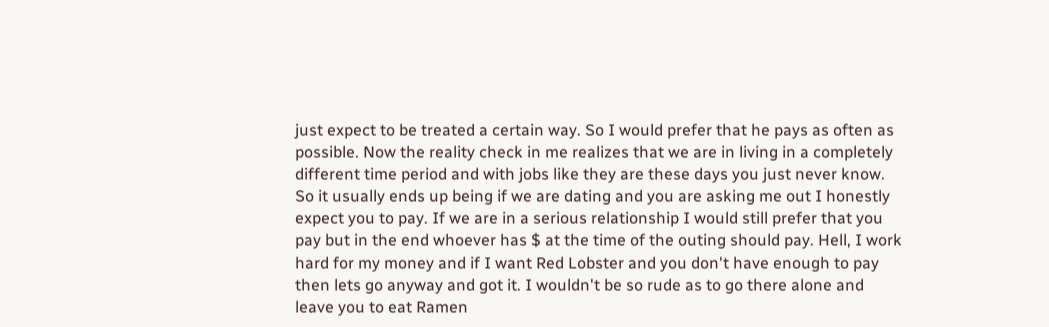just expect to be treated a certain way. So I would prefer that he pays as often as possible. Now the reality check in me realizes that we are in living in a completely different time period and with jobs like they are these days you just never know. So it usually ends up being if we are dating and you are asking me out I honestly expect you to pay. If we are in a serious relationship I would still prefer that you pay but in the end whoever has $ at the time of the outing should pay. Hell, I work hard for my money and if I want Red Lobster and you don't have enough to pay then lets go anyway and got it. I wouldn't be so rude as to go there alone and leave you to eat Ramen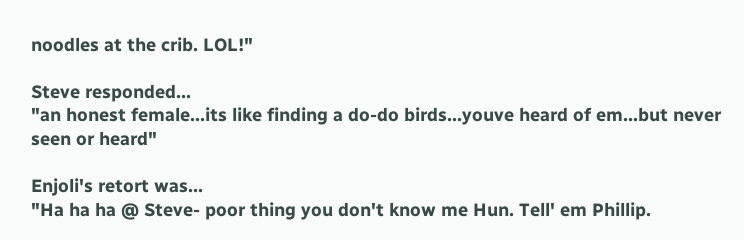noodles at the crib. LOL!"

Steve responded...
"an honest female...its like finding a do-do birds...youve heard of em...but never seen or heard"

Enjoli's retort was...
"Ha ha ha @ Steve- poor thing you don't know me Hun. Tell' em Phillip.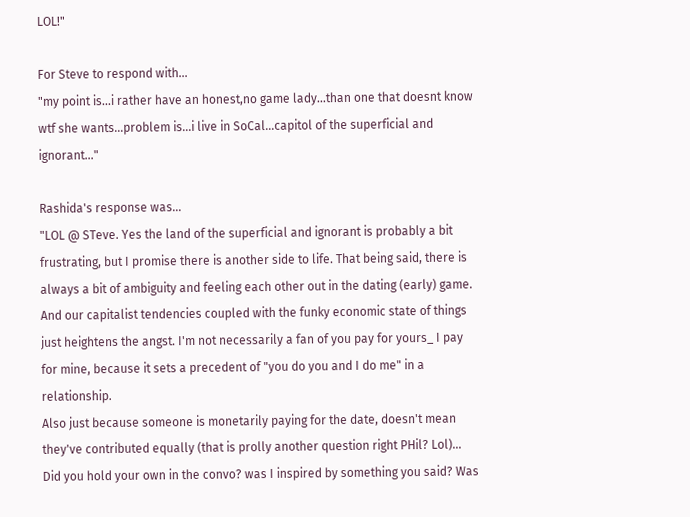LOL!"

For Steve to respond with...
"my point is...i rather have an honest,no game lady...than one that doesnt know wtf she wants...problem is...i live in SoCal...capitol of the superficial and ignorant..."

Rashida's response was...
"LOL @ STeve. Yes the land of the superficial and ignorant is probably a bit frustrating, but I promise there is another side to life. That being said, there is always a bit of ambiguity and feeling each other out in the dating (early) game. And our capitalist tendencies coupled with the funky economic state of things just heightens the angst. I'm not necessarily a fan of you pay for yours_ I pay for mine, because it sets a precedent of "you do you and I do me" in a relationship.
Also just because someone is monetarily paying for the date, doesn't mean they've contributed equally (that is prolly another question right PHil? Lol)... Did you hold your own in the convo? was I inspired by something you said? Was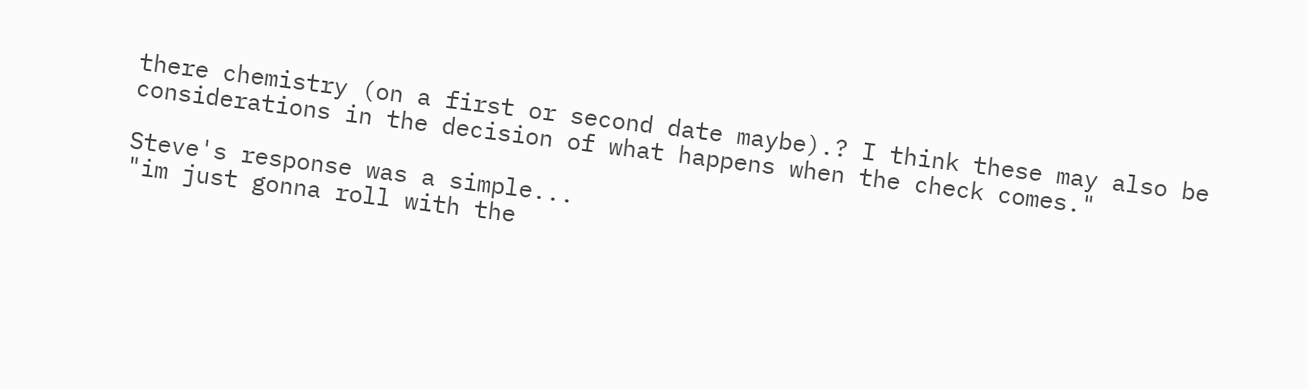there chemistry (on a first or second date maybe).? I think these may also be considerations in the decision of what happens when the check comes."

Steve's response was a simple...
"im just gonna roll with the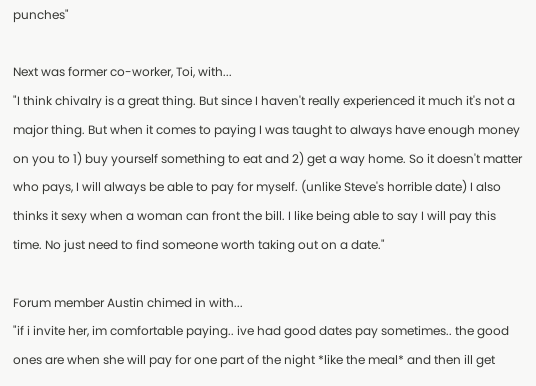punches"

Next was former co-worker, Toi, with...
"I think chivalry is a great thing. But since I haven't really experienced it much it's not a major thing. But when it comes to paying I was taught to always have enough money on you to 1) buy yourself something to eat and 2) get a way home. So it doesn't matter who pays, I will always be able to pay for myself. (unlike Steve's horrible date) I also thinks it sexy when a woman can front the bill. I like being able to say I will pay this time. No just need to find someone worth taking out on a date."

Forum member Austin chimed in with...
"if i invite her, im comfortable paying.. ive had good dates pay sometimes.. the good ones are when she will pay for one part of the night *like the meal* and then ill get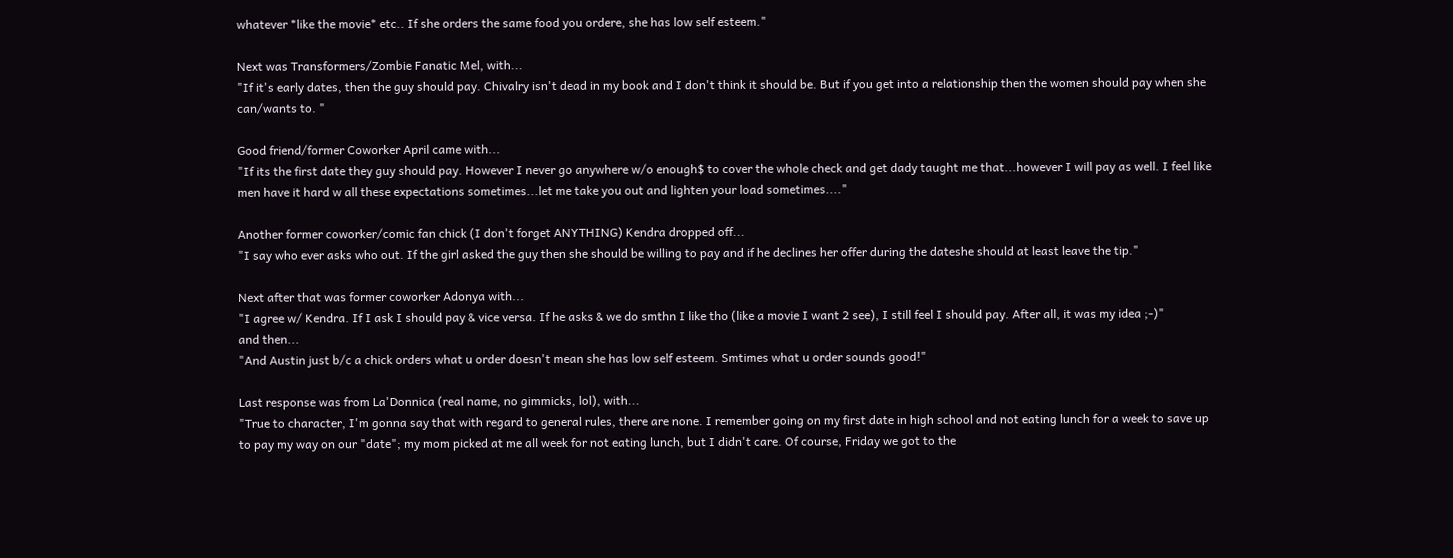whatever *like the movie* etc.. If she orders the same food you ordere, she has low self esteem."

Next was Transformers/Zombie Fanatic Mel, with...
"If it's early dates, then the guy should pay. Chivalry isn't dead in my book and I don't think it should be. But if you get into a relationship then the women should pay when she can/wants to. "

Good friend/former Coworker April came with...
"If its the first date they guy should pay. However I never go anywhere w/o enough$ to cover the whole check and get dady taught me that...however I will pay as well. I feel like men have it hard w all these expectations sometimes...let me take you out and lighten your load sometimes...."

Another former coworker/comic fan chick (I don't forget ANYTHING) Kendra dropped off...
"I say who ever asks who out. If the girl asked the guy then she should be willing to pay and if he declines her offer during the dateshe should at least leave the tip."

Next after that was former coworker Adonya with...
"I agree w/ Kendra. If I ask I should pay & vice versa. If he asks & we do smthn I like tho (like a movie I want 2 see), I still feel I should pay. After all, it was my idea ;-)"
and then...
"And Austin just b/c a chick orders what u order doesn't mean she has low self esteem. Smtimes what u order sounds good!"

Last response was from La'Donnica (real name, no gimmicks, lol), with...
"True to character, I'm gonna say that with regard to general rules, there are none. I remember going on my first date in high school and not eating lunch for a week to save up to pay my way on our "date"; my mom picked at me all week for not eating lunch, but I didn't care. Of course, Friday we got to the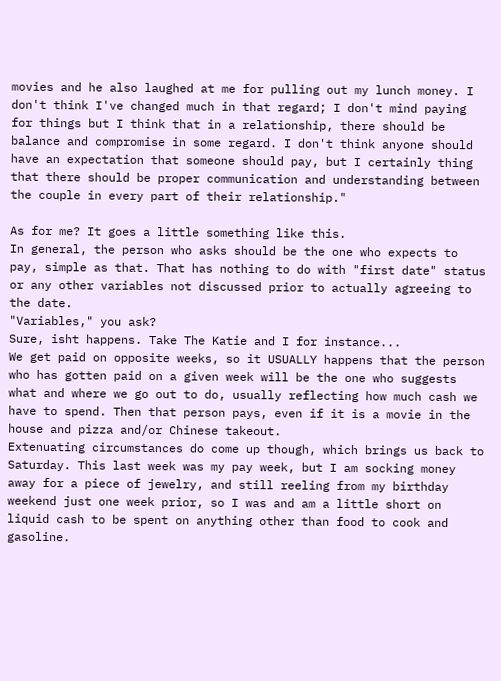movies and he also laughed at me for pulling out my lunch money. I don't think I've changed much in that regard; I don't mind paying for things but I think that in a relationship, there should be balance and compromise in some regard. I don't think anyone should have an expectation that someone should pay, but I certainly thing that there should be proper communication and understanding between the couple in every part of their relationship."

As for me? It goes a little something like this.
In general, the person who asks should be the one who expects to pay, simple as that. That has nothing to do with "first date" status or any other variables not discussed prior to actually agreeing to the date.
"Variables," you ask?
Sure, isht happens. Take The Katie and I for instance...
We get paid on opposite weeks, so it USUALLY happens that the person who has gotten paid on a given week will be the one who suggests what and where we go out to do, usually reflecting how much cash we have to spend. Then that person pays, even if it is a movie in the house and pizza and/or Chinese takeout.
Extenuating circumstances do come up though, which brings us back to Saturday. This last week was my pay week, but I am socking money away for a piece of jewelry, and still reeling from my birthday weekend just one week prior, so I was and am a little short on liquid cash to be spent on anything other than food to cook and gasoline.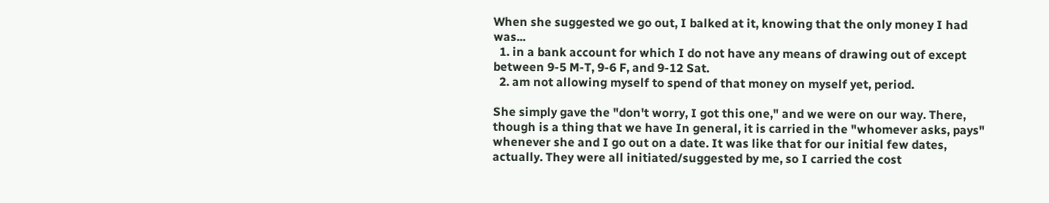When she suggested we go out, I balked at it, knowing that the only money I had was...
  1. in a bank account for which I do not have any means of drawing out of except between 9-5 M-T, 9-6 F, and 9-12 Sat.
  2. am not allowing myself to spend of that money on myself yet, period.

She simply gave the "don't worry, I got this one," and we were on our way. There, though is a thing that we have In general, it is carried in the "whomever asks, pays" whenever she and I go out on a date. It was like that for our initial few dates, actually. They were all initiated/suggested by me, so I carried the cost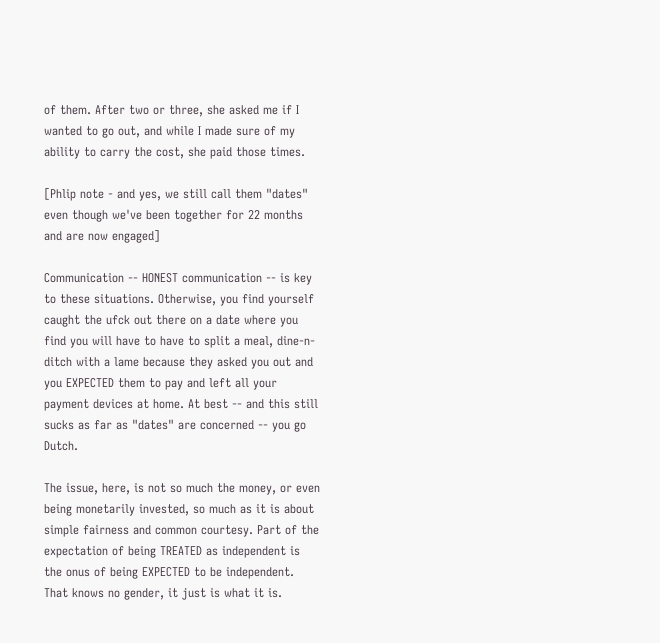of them. After two or three, she asked me if I wanted to go out, and while I made sure of my ability to carry the cost, she paid those times.

[Phlip note - and yes, we still call them "dates" even though we've been together for 22 months and are now engaged]

Communication -- HONEST communication -- is key to these situations. Otherwise, you find yourself caught the ufck out there on a date where you find you will have to have to split a meal, dine-n-ditch with a lame because they asked you out and you EXPECTED them to pay and left all your payment devices at home. At best -- and this still sucks as far as "dates" are concerned -- you go Dutch.

The issue, here, is not so much the money, or even being monetarily invested, so much as it is about simple fairness and common courtesy. Part of the expectation of being TREATED as independent is the onus of being EXPECTED to be independent. That knows no gender, it just is what it is.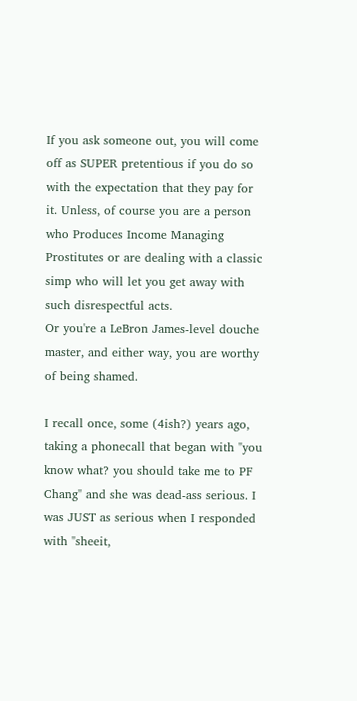If you ask someone out, you will come off as SUPER pretentious if you do so with the expectation that they pay for it. Unless, of course you are a person who Produces Income Managing Prostitutes or are dealing with a classic simp who will let you get away with such disrespectful acts.
Or you're a LeBron James-level douche master, and either way, you are worthy of being shamed.

I recall once, some (4ish?) years ago, taking a phonecall that began with "you know what? you should take me to PF Chang" and she was dead-ass serious. I was JUST as serious when I responded with "sheeit,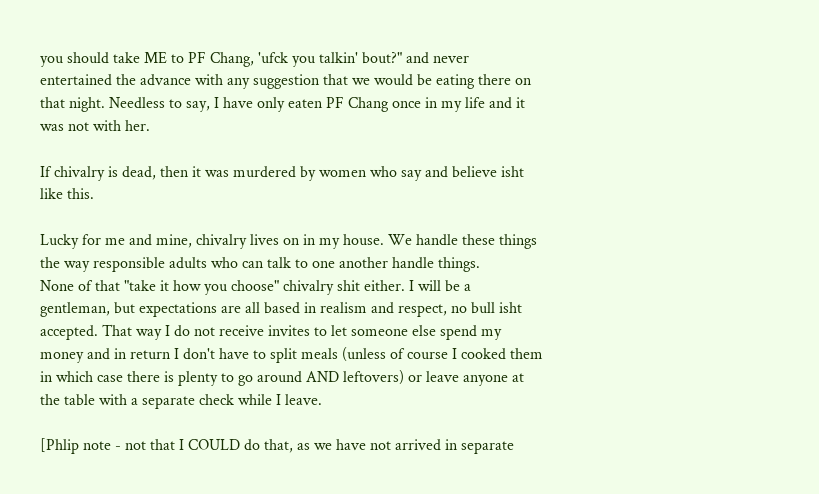you should take ME to PF Chang, 'ufck you talkin' bout?" and never entertained the advance with any suggestion that we would be eating there on that night. Needless to say, I have only eaten PF Chang once in my life and it was not with her.

If chivalry is dead, then it was murdered by women who say and believe isht like this.

Lucky for me and mine, chivalry lives on in my house. We handle these things the way responsible adults who can talk to one another handle things.
None of that "take it how you choose" chivalry shit either. I will be a gentleman, but expectations are all based in realism and respect, no bull isht accepted. That way I do not receive invites to let someone else spend my money and in return I don't have to split meals (unless of course I cooked them in which case there is plenty to go around AND leftovers) or leave anyone at the table with a separate check while I leave.

[Phlip note - not that I COULD do that, as we have not arrived in separate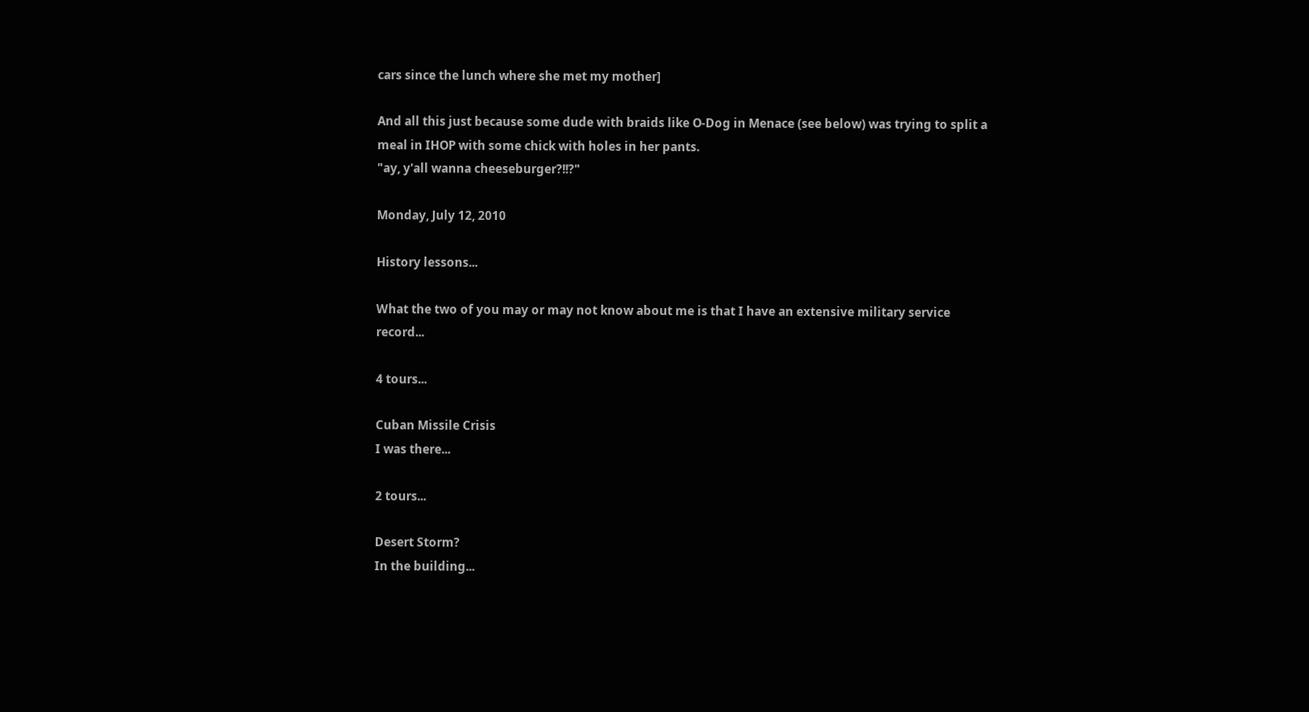cars since the lunch where she met my mother]

And all this just because some dude with braids like O-Dog in Menace (see below) was trying to split a meal in IHOP with some chick with holes in her pants.
"ay, y'all wanna cheeseburger?!!?"

Monday, July 12, 2010

History lessons...

What the two of you may or may not know about me is that I have an extensive military service record...

4 tours...

Cuban Missile Crisis
I was there...

2 tours...

Desert Storm?
In the building...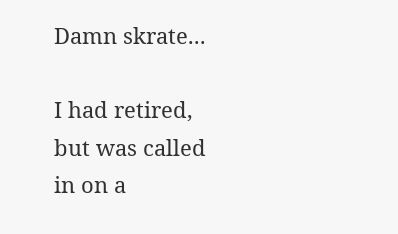Damn skrate...

I had retired, but was called in on a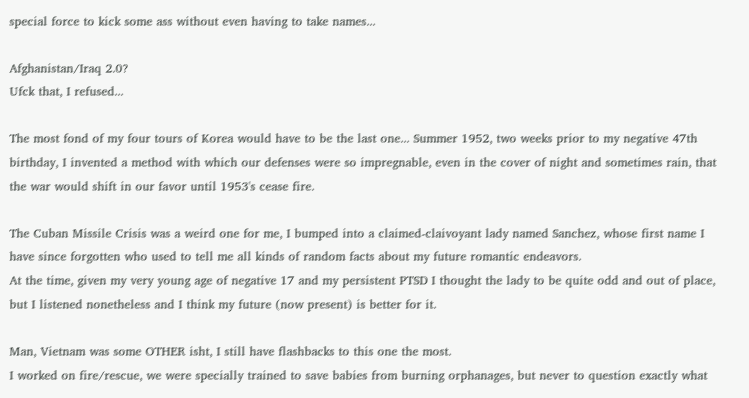special force to kick some ass without even having to take names...

Afghanistan/Iraq 2.0?
Ufck that, I refused...

The most fond of my four tours of Korea would have to be the last one... Summer 1952, two weeks prior to my negative 47th birthday, I invented a method with which our defenses were so impregnable, even in the cover of night and sometimes rain, that the war would shift in our favor until 1953's cease fire.

The Cuban Missile Crisis was a weird one for me, I bumped into a claimed-claivoyant lady named Sanchez, whose first name I have since forgotten who used to tell me all kinds of random facts about my future romantic endeavors.
At the time, given my very young age of negative 17 and my persistent PTSD I thought the lady to be quite odd and out of place, but I listened nonetheless and I think my future (now present) is better for it.

Man, Vietnam was some OTHER isht, I still have flashbacks to this one the most.
I worked on fire/rescue, we were specially trained to save babies from burning orphanages, but never to question exactly what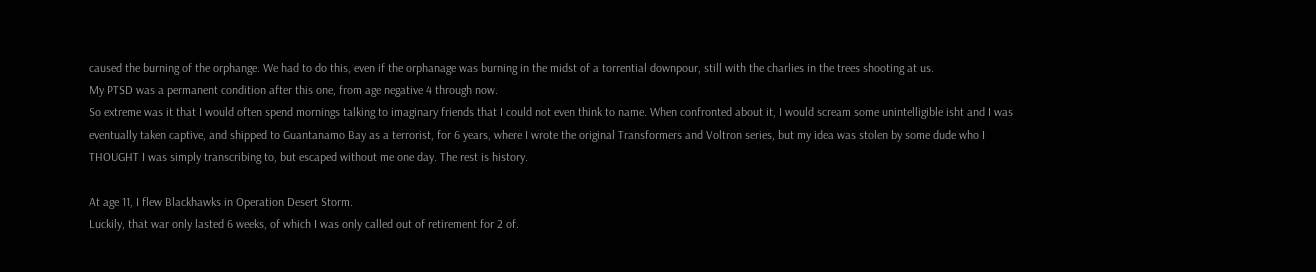caused the burning of the orphange. We had to do this, even if the orphanage was burning in the midst of a torrential downpour, still with the charlies in the trees shooting at us.
My PTSD was a permanent condition after this one, from age negative 4 through now.
So extreme was it that I would often spend mornings talking to imaginary friends that I could not even think to name. When confronted about it, I would scream some unintelligible isht and I was eventually taken captive, and shipped to Guantanamo Bay as a terrorist, for 6 years, where I wrote the original Transformers and Voltron series, but my idea was stolen by some dude who I THOUGHT I was simply transcribing to, but escaped without me one day. The rest is history.

At age 11, I flew Blackhawks in Operation Desert Storm.
Luckily, that war only lasted 6 weeks, of which I was only called out of retirement for 2 of.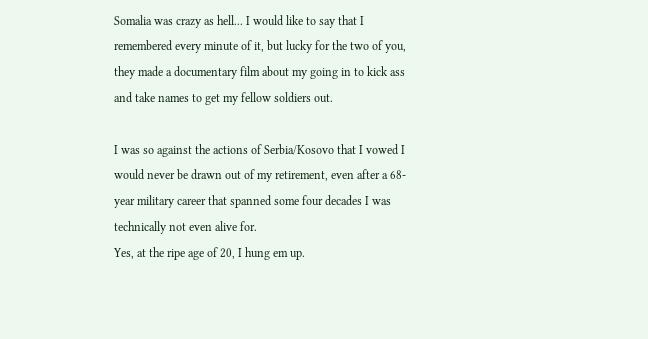Somalia was crazy as hell... I would like to say that I remembered every minute of it, but lucky for the two of you, they made a documentary film about my going in to kick ass and take names to get my fellow soldiers out.

I was so against the actions of Serbia/Kosovo that I vowed I would never be drawn out of my retirement, even after a 68-year military career that spanned some four decades I was technically not even alive for.
Yes, at the ripe age of 20, I hung em up.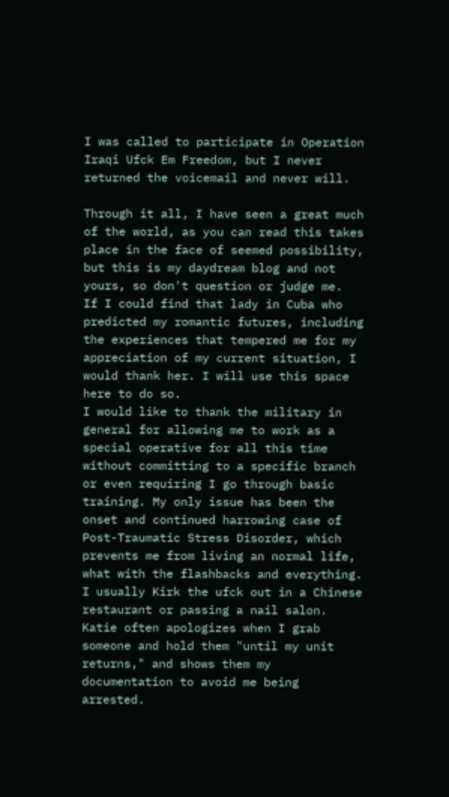I was called to participate in Operation Iraqi Ufck Em Freedom, but I never returned the voicemail and never will.

Through it all, I have seen a great much of the world, as you can read this takes place in the face of seemed possibility, but this is my daydream blog and not yours, so don't question or judge me.
If I could find that lady in Cuba who predicted my romantic futures, including the experiences that tempered me for my appreciation of my current situation, I would thank her. I will use this space here to do so.
I would like to thank the military in general for allowing me to work as a special operative for all this time without committing to a specific branch or even requiring I go through basic training. My only issue has been the onset and continued harrowing case of Post-Traumatic Stress Disorder, which prevents me from living an normal life, what with the flashbacks and everything. I usually Kirk the ufck out in a Chinese restaurant or passing a nail salon. Katie often apologizes when I grab someone and hold them "until my unit returns," and shows them my documentation to avoid me being arrested.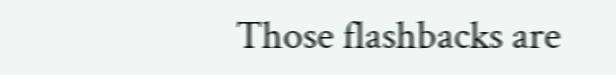Those flashbacks are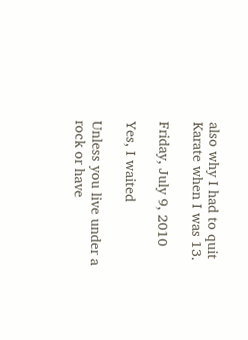also why I had to quit Karate when I was 13.

Friday, July 9, 2010

Yes, I waited

Unless you live under a rock or have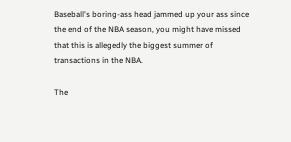Baseball's boring-ass head jammed up your ass since the end of the NBA season, you might have missed that this is allegedly the biggest summer of transactions in the NBA.

The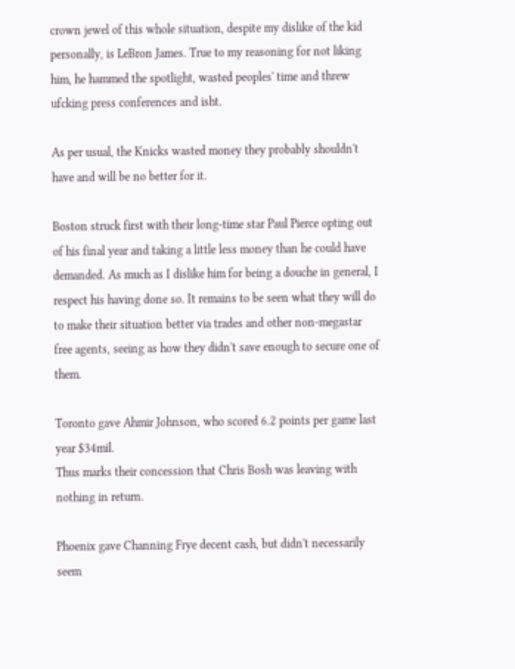crown jewel of this whole situation, despite my dislike of the kid personally, is LeBron James. True to my reasoning for not liking him, he hammed the spotlight, wasted peoples' time and threw ufcking press conferences and isht.

As per usual, the Knicks wasted money they probably shouldn't have and will be no better for it.

Boston struck first with their long-time star Paul Pierce opting out of his final year and taking a little less money than he could have demanded. As much as I dislike him for being a douche in general, I respect his having done so. It remains to be seen what they will do to make their situation better via trades and other non-megastar free agents, seeing as how they didn't save enough to secure one of them.

Toronto gave Ahmir Johnson, who scored 6.2 points per game last year $34mil.
Thus marks their concession that Chris Bosh was leaving with nothing in return.

Phoenix gave Channing Frye decent cash, but didn't necessarily seem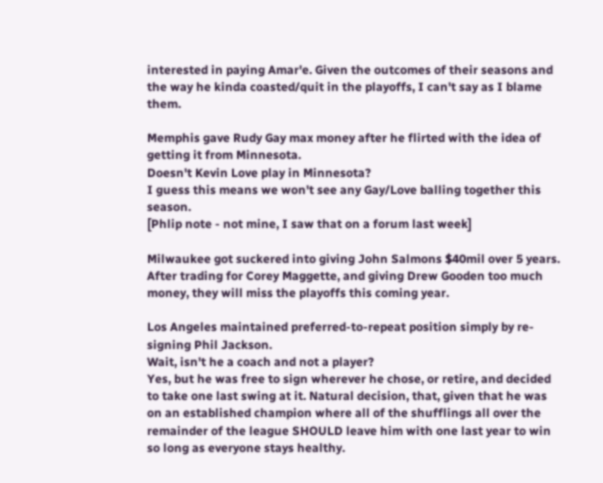interested in paying Amar'e. Given the outcomes of their seasons and the way he kinda coasted/quit in the playoffs, I can't say as I blame them.

Memphis gave Rudy Gay max money after he flirted with the idea of getting it from Minnesota.
Doesn't Kevin Love play in Minnesota?
I guess this means we won't see any Gay/Love balling together this season.
[Phlip note - not mine, I saw that on a forum last week]

Milwaukee got suckered into giving John Salmons $40mil over 5 years.
After trading for Corey Maggette, and giving Drew Gooden too much money, they will miss the playoffs this coming year.

Los Angeles maintained preferred-to-repeat position simply by re-signing Phil Jackson.
Wait, isn't he a coach and not a player?
Yes, but he was free to sign wherever he chose, or retire, and decided to take one last swing at it. Natural decision, that, given that he was on an established champion where all of the shufflings all over the remainder of the league SHOULD leave him with one last year to win so long as everyone stays healthy.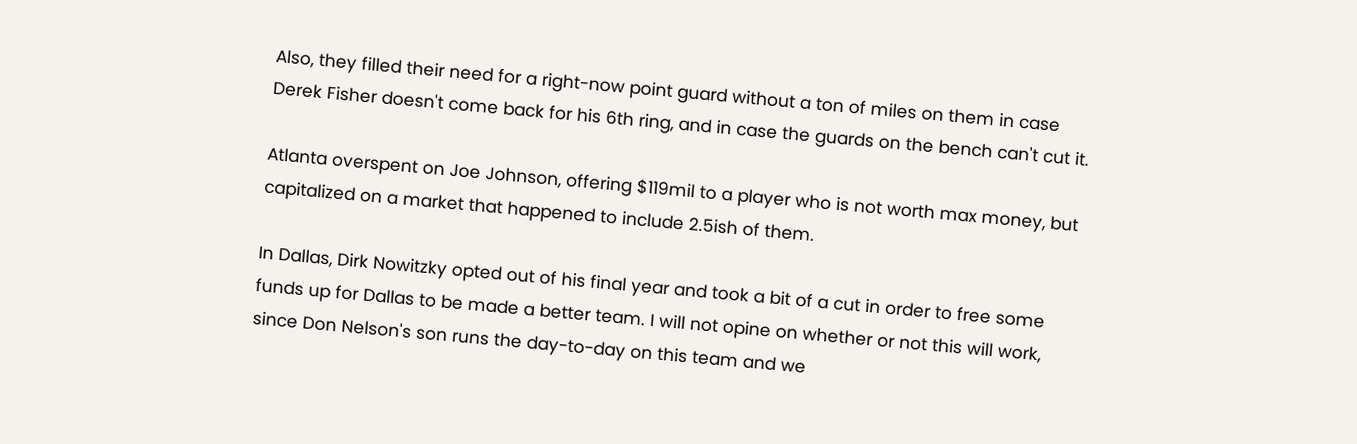Also, they filled their need for a right-now point guard without a ton of miles on them in case Derek Fisher doesn't come back for his 6th ring, and in case the guards on the bench can't cut it.

Atlanta overspent on Joe Johnson, offering $119mil to a player who is not worth max money, but capitalized on a market that happened to include 2.5ish of them.

In Dallas, Dirk Nowitzky opted out of his final year and took a bit of a cut in order to free some funds up for Dallas to be made a better team. I will not opine on whether or not this will work, since Don Nelson's son runs the day-to-day on this team and we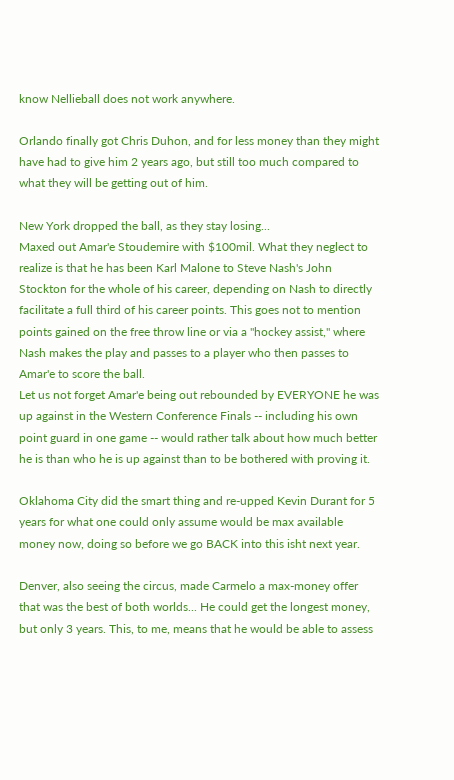know Nellieball does not work anywhere.

Orlando finally got Chris Duhon, and for less money than they might have had to give him 2 years ago, but still too much compared to what they will be getting out of him.

New York dropped the ball, as they stay losing...
Maxed out Amar'e Stoudemire with $100mil. What they neglect to realize is that he has been Karl Malone to Steve Nash's John Stockton for the whole of his career, depending on Nash to directly facilitate a full third of his career points. This goes not to mention points gained on the free throw line or via a "hockey assist," where Nash makes the play and passes to a player who then passes to Amar'e to score the ball.
Let us not forget Amar'e being out rebounded by EVERYONE he was up against in the Western Conference Finals -- including his own point guard in one game -- would rather talk about how much better he is than who he is up against than to be bothered with proving it.

Oklahoma City did the smart thing and re-upped Kevin Durant for 5 years for what one could only assume would be max available money now, doing so before we go BACK into this isht next year.

Denver, also seeing the circus, made Carmelo a max-money offer that was the best of both worlds... He could get the longest money, but only 3 years. This, to me, means that he would be able to assess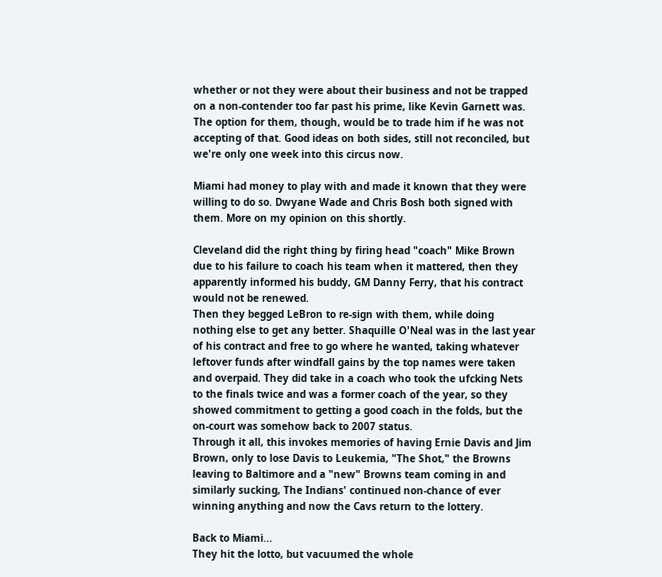whether or not they were about their business and not be trapped on a non-contender too far past his prime, like Kevin Garnett was. The option for them, though, would be to trade him if he was not accepting of that. Good ideas on both sides, still not reconciled, but we're only one week into this circus now.

Miami had money to play with and made it known that they were willing to do so. Dwyane Wade and Chris Bosh both signed with them. More on my opinion on this shortly.

Cleveland did the right thing by firing head "coach" Mike Brown due to his failure to coach his team when it mattered, then they apparently informed his buddy, GM Danny Ferry, that his contract would not be renewed.
Then they begged LeBron to re-sign with them, while doing nothing else to get any better. Shaquille O'Neal was in the last year of his contract and free to go where he wanted, taking whatever leftover funds after windfall gains by the top names were taken and overpaid. They did take in a coach who took the ufcking Nets to the finals twice and was a former coach of the year, so they showed commitment to getting a good coach in the folds, but the on-court was somehow back to 2007 status.
Through it all, this invokes memories of having Ernie Davis and Jim Brown, only to lose Davis to Leukemia, "The Shot," the Browns leaving to Baltimore and a "new" Browns team coming in and similarly sucking, The Indians' continued non-chance of ever winning anything and now the Cavs return to the lottery.

Back to Miami...
They hit the lotto, but vacuumed the whole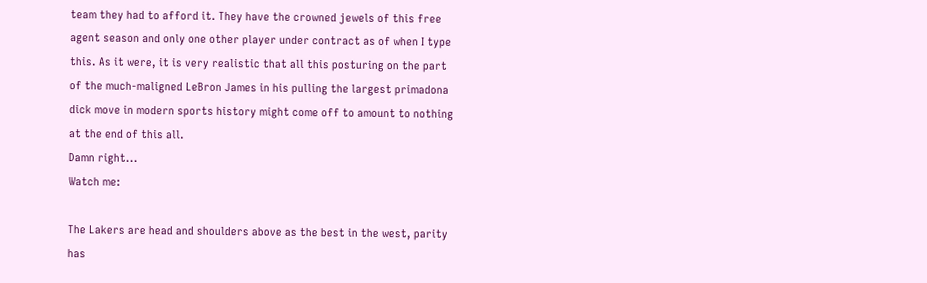team they had to afford it. They have the crowned jewels of this free agent season and only one other player under contract as of when I type this. As it were, it is very realistic that all this posturing on the part of the much-maligned LeBron James in his pulling the largest primadona dick move in modern sports history might come off to amount to nothing at the end of this all.
Damn right...
Watch me:

The Lakers are head and shoulders above as the best in the west, parity has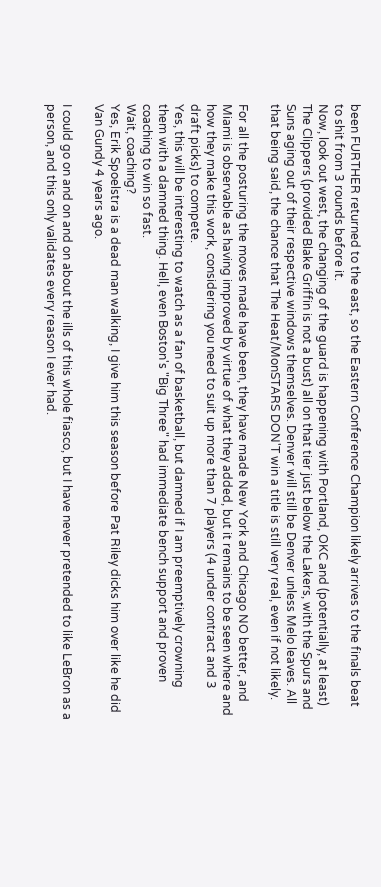been FURTHER returned to the east, so the Eastern Conference Champion likely arrives to the finals beat to shit from 3 rounds before it.
Now, look out west, the changing of the guard is happening with Portland, OKC and (potentially, at least) The Clippers (provided Blake Griffin is not a bust) all on that tier just below the Lakers, with the Spurs and Suns aging out of their respective windows themselves. Denver will still be Denver unless Melo leaves. All that being said, the chance that The Heat/MonSTARS DON'T win a title is still very real, even if not likely.

For all the posturing the moves made have been, they have made New York and Chicago NO better, and Miami is observable as having improved by virtue of what they added, but it remains to be seen where and how they make this work, considering you need to suit up more than 7 players (4 under contract and 3 draft picks) to compete.
Yes, this will be interesting to watch as a fan of basketball, but damned if I am preemptively crowning them with a damned thing. Hell, even Boston's "Big Three" had immediate bench support and proven coaching to win so fast.
Wait, coaching?
Yes, Erik Spoelstra is a dead man walking, I give him this season before Pat Riley dicks him over like he did Van Gundy 4 years ago.

I could go on and on and on about the ills of this whole fiasco, but I have never pretended to like LeBron as a person, and this only validates every reason I ever had.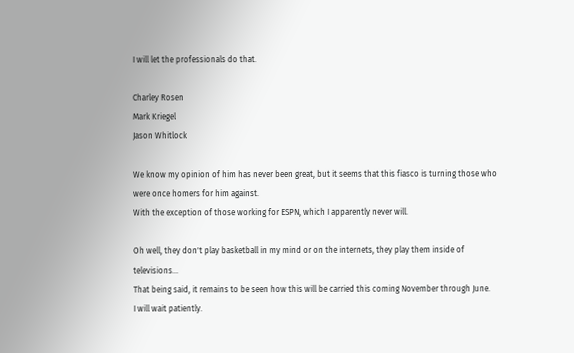I will let the professionals do that.

Charley Rosen
Mark Kriegel
Jason Whitlock

We know my opinion of him has never been great, but it seems that this fiasco is turning those who were once homers for him against.
With the exception of those working for ESPN, which I apparently never will.

Oh well, they don't play basketball in my mind or on the internets, they play them inside of televisions...
That being said, it remains to be seen how this will be carried this coming November through June.
I will wait patiently.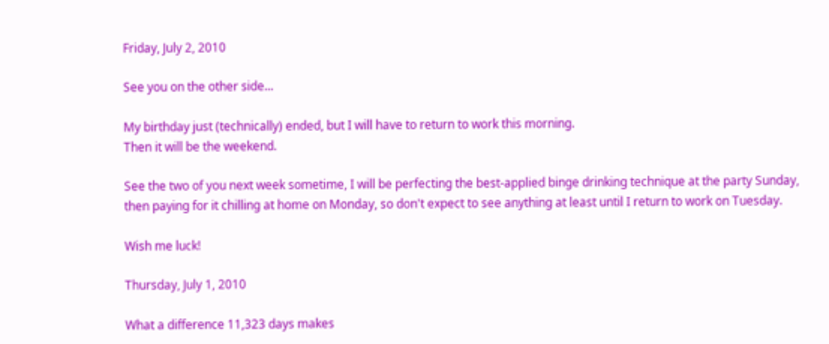Friday, July 2, 2010

See you on the other side...

My birthday just (technically) ended, but I will have to return to work this morning.
Then it will be the weekend.

See the two of you next week sometime, I will be perfecting the best-applied binge drinking technique at the party Sunday, then paying for it chilling at home on Monday, so don't expect to see anything at least until I return to work on Tuesday.

Wish me luck!

Thursday, July 1, 2010

What a difference 11,323 days makes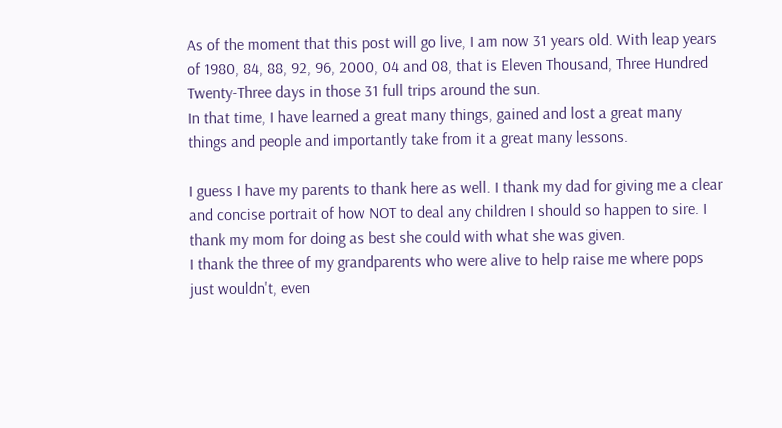As of the moment that this post will go live, I am now 31 years old. With leap years of 1980, 84, 88, 92, 96, 2000, 04 and 08, that is Eleven Thousand, Three Hundred Twenty-Three days in those 31 full trips around the sun.
In that time, I have learned a great many things, gained and lost a great many things and people and importantly take from it a great many lessons.

I guess I have my parents to thank here as well. I thank my dad for giving me a clear and concise portrait of how NOT to deal any children I should so happen to sire. I thank my mom for doing as best she could with what she was given.
I thank the three of my grandparents who were alive to help raise me where pops just wouldn't, even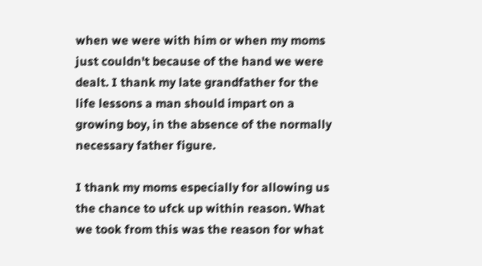when we were with him or when my moms just couldn't because of the hand we were dealt. I thank my late grandfather for the life lessons a man should impart on a growing boy, in the absence of the normally necessary father figure.

I thank my moms especially for allowing us the chance to ufck up within reason. What we took from this was the reason for what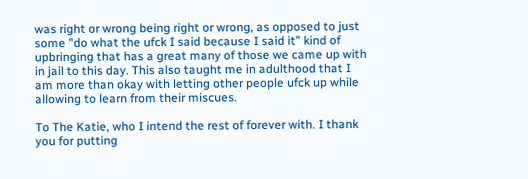was right or wrong being right or wrong, as opposed to just some "do what the ufck I said because I said it" kind of upbringing that has a great many of those we came up with in jail to this day. This also taught me in adulthood that I am more than okay with letting other people ufck up while allowing to learn from their miscues.

To The Katie, who I intend the rest of forever with. I thank you for putting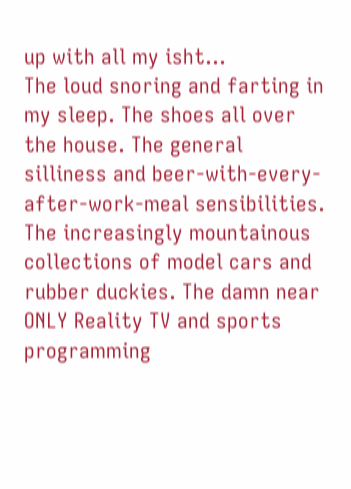up with all my isht...
The loud snoring and farting in my sleep. The shoes all over the house. The general silliness and beer-with-every-after-work-meal sensibilities. The increasingly mountainous collections of model cars and rubber duckies. The damn near ONLY Reality TV and sports programming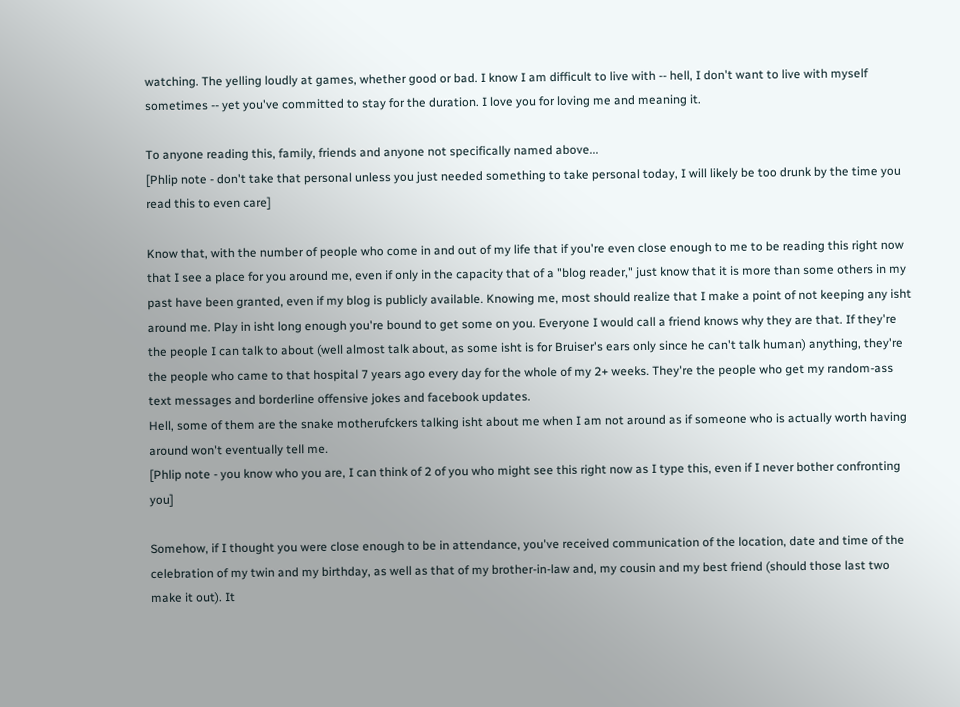watching. The yelling loudly at games, whether good or bad. I know I am difficult to live with -- hell, I don't want to live with myself sometimes -- yet you've committed to stay for the duration. I love you for loving me and meaning it.

To anyone reading this, family, friends and anyone not specifically named above...
[Phlip note - don't take that personal unless you just needed something to take personal today, I will likely be too drunk by the time you read this to even care]

Know that, with the number of people who come in and out of my life that if you're even close enough to me to be reading this right now that I see a place for you around me, even if only in the capacity that of a "blog reader," just know that it is more than some others in my past have been granted, even if my blog is publicly available. Knowing me, most should realize that I make a point of not keeping any isht around me. Play in isht long enough you're bound to get some on you. Everyone I would call a friend knows why they are that. If they're the people I can talk to about (well almost talk about, as some isht is for Bruiser's ears only since he can't talk human) anything, they're the people who came to that hospital 7 years ago every day for the whole of my 2+ weeks. They're the people who get my random-ass text messages and borderline offensive jokes and facebook updates.
Hell, some of them are the snake motherufckers talking isht about me when I am not around as if someone who is actually worth having around won't eventually tell me.
[Phlip note - you know who you are, I can think of 2 of you who might see this right now as I type this, even if I never bother confronting you]

Somehow, if I thought you were close enough to be in attendance, you've received communication of the location, date and time of the celebration of my twin and my birthday, as well as that of my brother-in-law and, my cousin and my best friend (should those last two make it out). It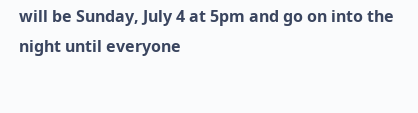will be Sunday, July 4 at 5pm and go on into the night until everyone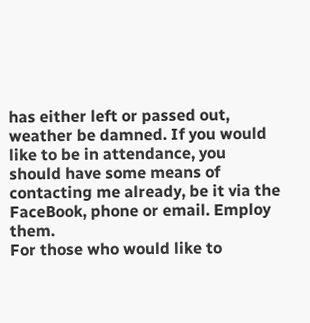has either left or passed out, weather be damned. If you would like to be in attendance, you should have some means of contacting me already, be it via the FaceBook, phone or email. Employ them.
For those who would like to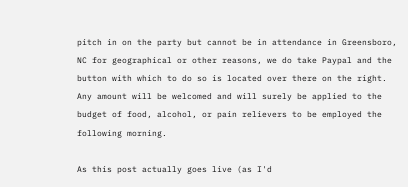pitch in on the party but cannot be in attendance in Greensboro, NC for geographical or other reasons, we do take Paypal and the button with which to do so is located over there on the right. Any amount will be welcomed and will surely be applied to the budget of food, alcohol, or pain relievers to be employed the following morning.

As this post actually goes live (as I'd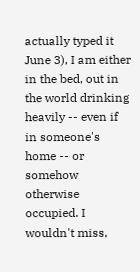actually typed it June 3), I am either in the bed, out in the world drinking heavily -- even if in someone's home -- or somehow otherwise occupied. I wouldn't miss,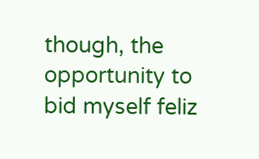though, the opportunity to bid myself feliz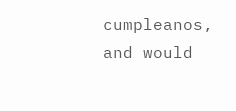cumpleanos, and would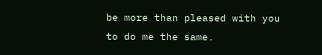be more than pleased with you to do me the same.